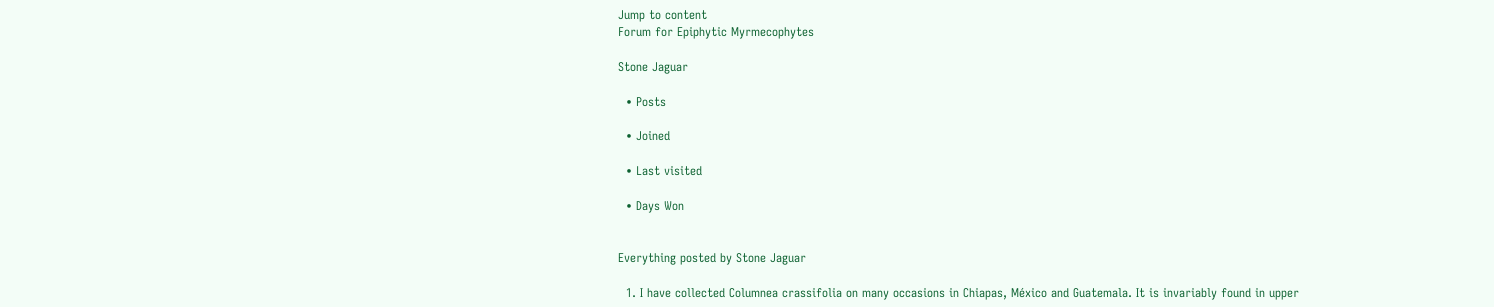Jump to content
Forum for Epiphytic Myrmecophytes

Stone Jaguar

  • Posts

  • Joined

  • Last visited

  • Days Won


Everything posted by Stone Jaguar

  1. I have collected Columnea crassifolia on many occasions in Chiapas, México and Guatemala. It is invariably found in upper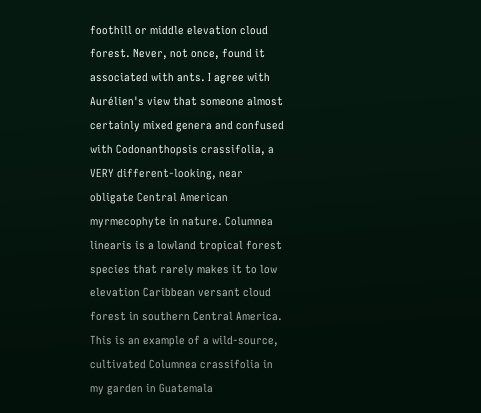foothill or middle elevation cloud forest. Never, not once, found it associated with ants. I agree with Aurélien's view that someone almost certainly mixed genera and confused with Codonanthopsis crassifolia, a VERY different-looking, near obligate Central American myrmecophyte in nature. Columnea linearis is a lowland tropical forest species that rarely makes it to low elevation Caribbean versant cloud forest in southern Central America. This is an example of a wild-source, cultivated Columnea crassifolia in my garden in Guatemala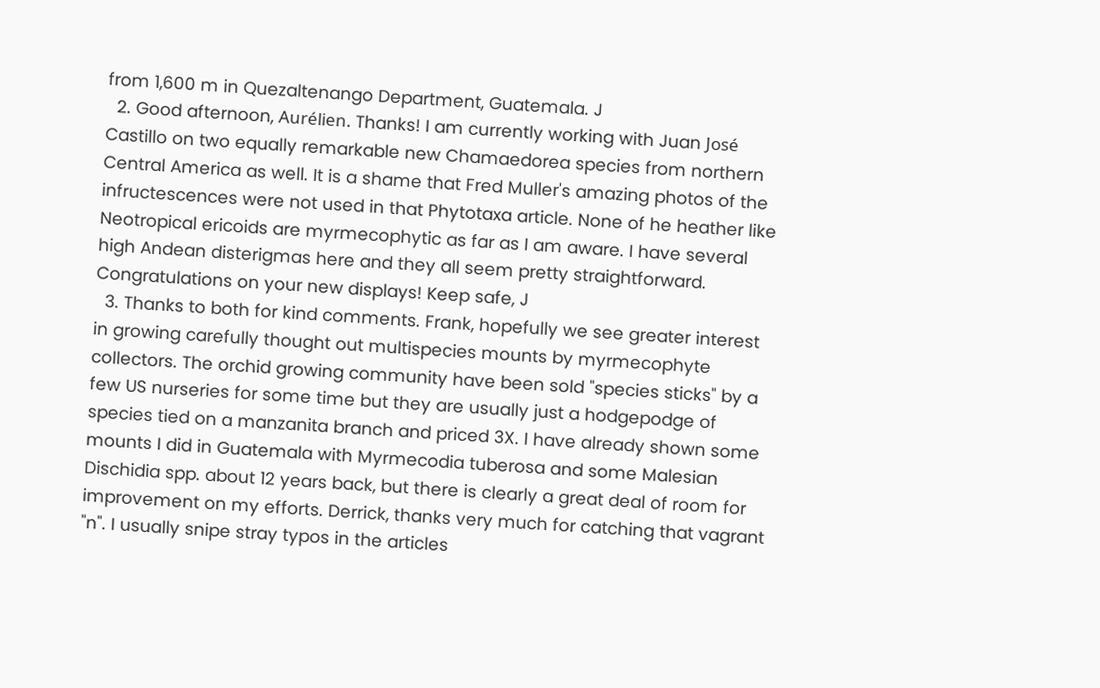from 1,600 m in Quezaltenango Department, Guatemala. J
  2. Good afternoon, Aurélien. Thanks! I am currently working with Juan José Castillo on two equally remarkable new Chamaedorea species from northern Central America as well. It is a shame that Fred Muller's amazing photos of the infructescences were not used in that Phytotaxa article. None of he heather like Neotropical ericoids are myrmecophytic as far as I am aware. I have several high Andean disterigmas here and they all seem pretty straightforward. Congratulations on your new displays! Keep safe, J
  3. Thanks to both for kind comments. Frank, hopefully we see greater interest in growing carefully thought out multispecies mounts by myrmecophyte collectors. The orchid growing community have been sold "species sticks" by a few US nurseries for some time but they are usually just a hodgepodge of species tied on a manzanita branch and priced 3X. I have already shown some mounts I did in Guatemala with Myrmecodia tuberosa and some Malesian Dischidia spp. about 12 years back, but there is clearly a great deal of room for improvement on my efforts. Derrick, thanks very much for catching that vagrant "n". I usually snipe stray typos in the articles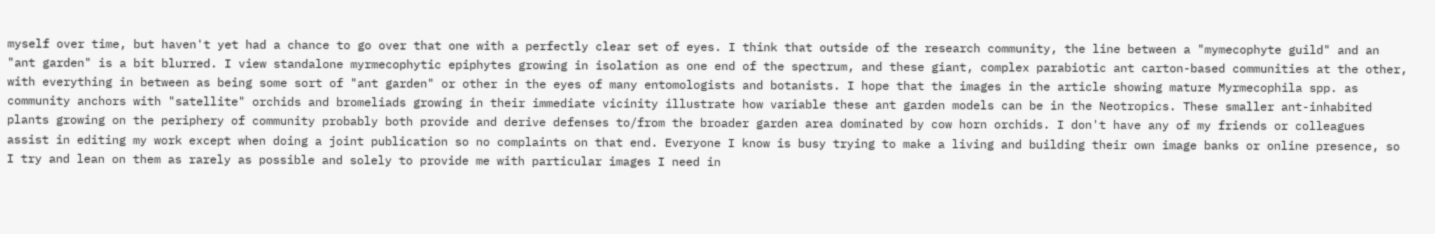myself over time, but haven't yet had a chance to go over that one with a perfectly clear set of eyes. I think that outside of the research community, the line between a "mymecophyte guild" and an "ant garden" is a bit blurred. I view standalone myrmecophytic epiphytes growing in isolation as one end of the spectrum, and these giant, complex parabiotic ant carton-based communities at the other, with everything in between as being some sort of "ant garden" or other in the eyes of many entomologists and botanists. I hope that the images in the article showing mature Myrmecophila spp. as community anchors with "satellite" orchids and bromeliads growing in their immediate vicinity illustrate how variable these ant garden models can be in the Neotropics. These smaller ant-inhabited plants growing on the periphery of community probably both provide and derive defenses to/from the broader garden area dominated by cow horn orchids. I don't have any of my friends or colleagues assist in editing my work except when doing a joint publication so no complaints on that end. Everyone I know is busy trying to make a living and building their own image banks or online presence, so I try and lean on them as rarely as possible and solely to provide me with particular images I need in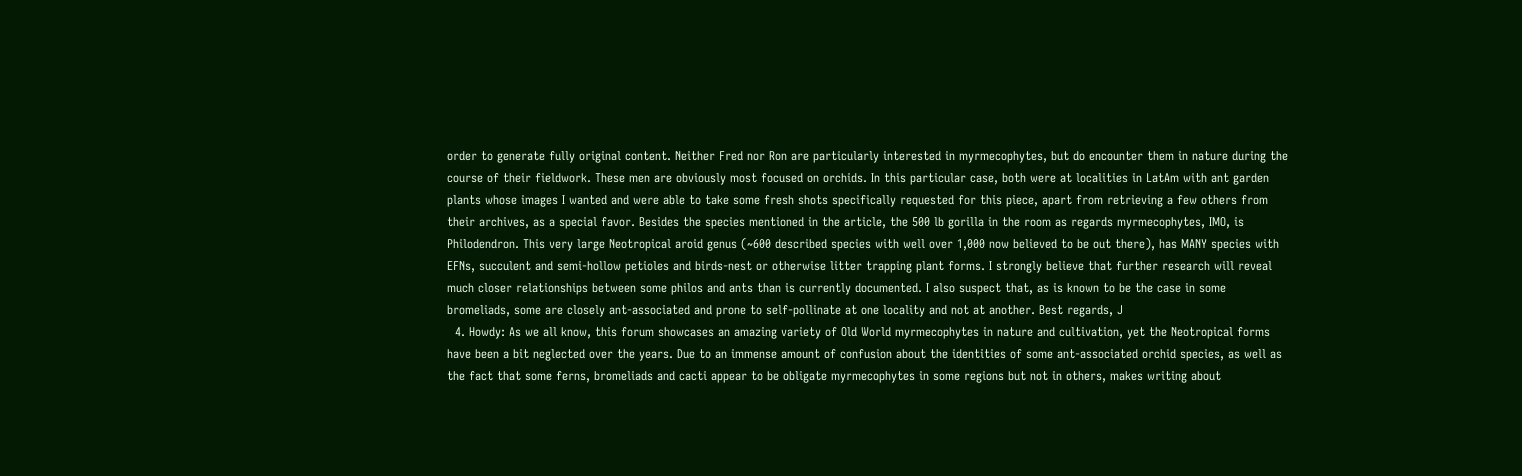order to generate fully original content. Neither Fred nor Ron are particularly interested in myrmecophytes, but do encounter them in nature during the course of their fieldwork. These men are obviously most focused on orchids. In this particular case, both were at localities in LatAm with ant garden plants whose images I wanted and were able to take some fresh shots specifically requested for this piece, apart from retrieving a few others from their archives, as a special favor. Besides the species mentioned in the article, the 500 lb gorilla in the room as regards myrmecophytes, IMO, is Philodendron. This very large Neotropical aroid genus (~600 described species with well over 1,000 now believed to be out there), has MANY species with EFNs, succulent and semi-hollow petioles and birds-nest or otherwise litter trapping plant forms. I strongly believe that further research will reveal much closer relationships between some philos and ants than is currently documented. I also suspect that, as is known to be the case in some bromeliads, some are closely ant-associated and prone to self-pollinate at one locality and not at another. Best regards, J
  4. Howdy: As we all know, this forum showcases an amazing variety of Old World myrmecophytes in nature and cultivation, yet the Neotropical forms have been a bit neglected over the years. Due to an immense amount of confusion about the identities of some ant-associated orchid species, as well as the fact that some ferns, bromeliads and cacti appear to be obligate myrmecophytes in some regions but not in others, makes writing about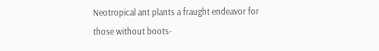Neotropical ant plants a fraught endeavor for those without boots-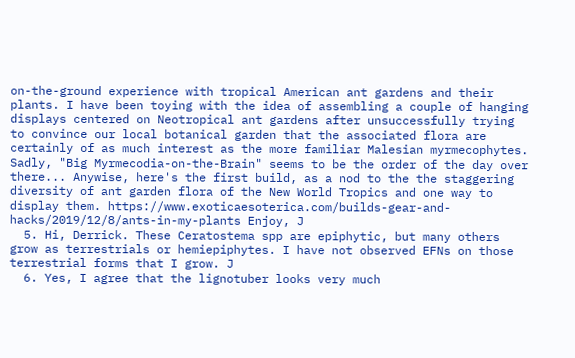on-the-ground experience with tropical American ant gardens and their plants. I have been toying with the idea of assembling a couple of hanging displays centered on Neotropical ant gardens after unsuccessfully trying to convince our local botanical garden that the associated flora are certainly of as much interest as the more familiar Malesian myrmecophytes. Sadly, "Big Myrmecodia-on-the-Brain" seems to be the order of the day over there... Anywise, here's the first build, as a nod to the the staggering diversity of ant garden flora of the New World Tropics and one way to display them. https://www.exoticaesoterica.com/builds-gear-and-hacks/2019/12/8/ants-in-my-plants Enjoy, J
  5. Hi, Derrick. These Ceratostema spp are epiphytic, but many others grow as terrestrials or hemiepiphytes. I have not observed EFNs on those terrestrial forms that I grow. J
  6. Yes, I agree that the lignotuber looks very much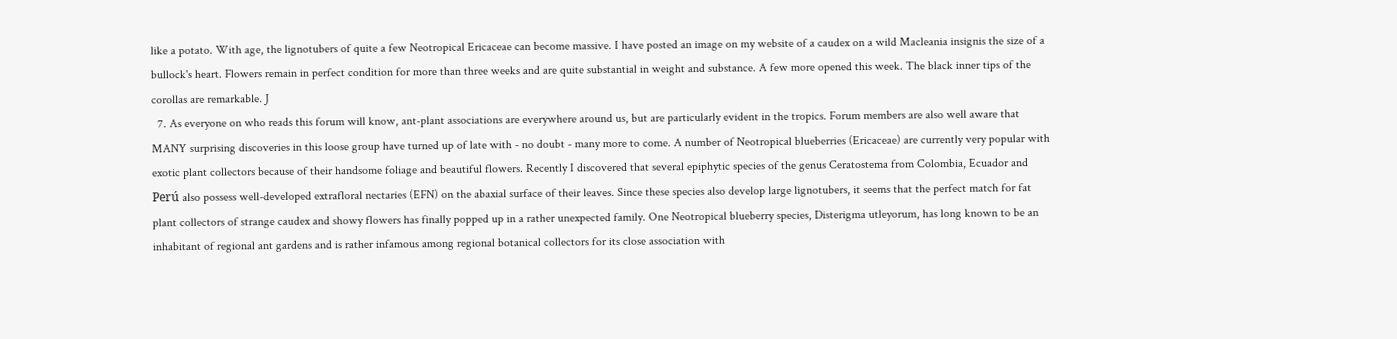like a potato. With age, the lignotubers of quite a few Neotropical Ericaceae can become massive. I have posted an image on my website of a caudex on a wild Macleania insignis the size of a bullock's heart. Flowers remain in perfect condition for more than three weeks and are quite substantial in weight and substance. A few more opened this week. The black inner tips of the corollas are remarkable. J
  7. As everyone on who reads this forum will know, ant-plant associations are everywhere around us, but are particularly evident in the tropics. Forum members are also well aware that MANY surprising discoveries in this loose group have turned up of late with - no doubt - many more to come. A number of Neotropical blueberries (Ericaceae) are currently very popular with exotic plant collectors because of their handsome foliage and beautiful flowers. Recently I discovered that several epiphytic species of the genus Ceratostema from Colombia, Ecuador and Perú also possess well-developed extrafloral nectaries (EFN) on the abaxial surface of their leaves. Since these species also develop large lignotubers, it seems that the perfect match for fat plant collectors of strange caudex and showy flowers has finally popped up in a rather unexpected family. One Neotropical blueberry species, Disterigma utleyorum, has long known to be an inhabitant of regional ant gardens and is rather infamous among regional botanical collectors for its close association with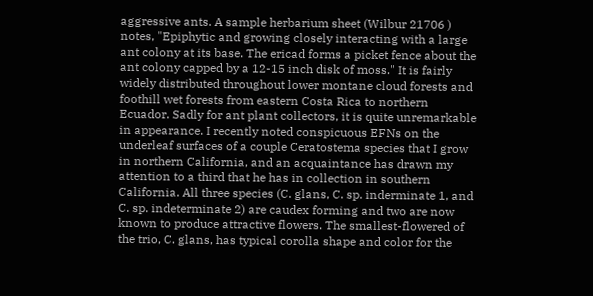aggressive ants. A sample herbarium sheet (Wilbur 21706 ) notes, "Epiphytic and growing closely interacting with a large ant colony at its base. The ericad forms a picket fence about the ant colony capped by a 12-15 inch disk of moss." It is fairly widely distributed throughout lower montane cloud forests and foothill wet forests from eastern Costa Rica to northern Ecuador. Sadly for ant plant collectors, it is quite unremarkable in appearance. I recently noted conspicuous EFNs on the underleaf surfaces of a couple Ceratostema species that I grow in northern California, and an acquaintance has drawn my attention to a third that he has in collection in southern California. All three species (C. glans, C. sp. inderminate 1, and C. sp. indeterminate 2) are caudex forming and two are now known to produce attractive flowers. The smallest-flowered of the trio, C. glans, has typical corolla shape and color for the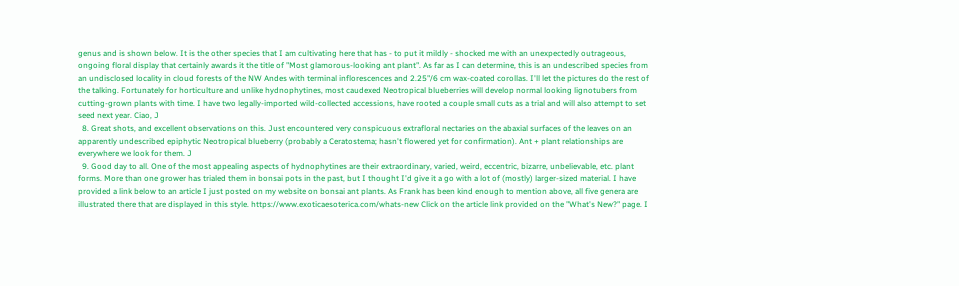genus and is shown below. It is the other species that I am cultivating here that has - to put it mildly - shocked me with an unexpectedly outrageous, ongoing floral display that certainly awards it the title of "Most glamorous-looking ant plant". As far as I can determine, this is an undescribed species from an undisclosed locality in cloud forests of the NW Andes with terminal inflorescences and 2.25"/6 cm wax-coated corollas. I'll let the pictures do the rest of the talking. Fortunately for horticulture and unlike hydnophytines, most caudexed Neotropical blueberries will develop normal looking lignotubers from cutting-grown plants with time. I have two legally-imported wild-collected accessions, have rooted a couple small cuts as a trial and will also attempt to set seed next year. Ciao, J
  8. Great shots, and excellent observations on this. Just encountered very conspicuous extrafloral nectaries on the abaxial surfaces of the leaves on an apparently undescribed epiphytic Neotropical blueberry (probably a Ceratostema; hasn't flowered yet for confirmation). Ant + plant relationships are everywhere we look for them. J
  9. Good day to all. One of the most appealing aspects of hydnophytines are their extraordinary, varied, weird, eccentric, bizarre, unbelievable, etc. plant forms. More than one grower has trialed them in bonsai pots in the past, but I thought I'd give it a go with a lot of (mostly) larger-sized material. I have provided a link below to an article I just posted on my website on bonsai ant plants. As Frank has been kind enough to mention above, all five genera are illustrated there that are displayed in this style. https://www.exoticaesoterica.com/whats-new Click on the article link provided on the "What's New?" page. I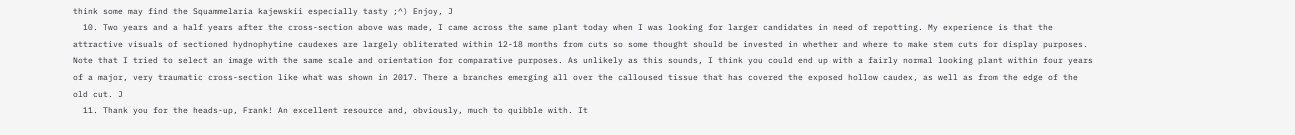think some may find the Squammelaria kajewskii especially tasty ;^) Enjoy, J
  10. Two years and a half years after the cross-section above was made, I came across the same plant today when I was looking for larger candidates in need of repotting. My experience is that the attractive visuals of sectioned hydnophytine caudexes are largely obliterated within 12-18 months from cuts so some thought should be invested in whether and where to make stem cuts for display purposes. Note that I tried to select an image with the same scale and orientation for comparative purposes. As unlikely as this sounds, I think you could end up with a fairly normal looking plant within four years of a major, very traumatic cross-section like what was shown in 2017. There a branches emerging all over the calloused tissue that has covered the exposed hollow caudex, as well as from the edge of the old cut. J
  11. Thank you for the heads-up, Frank! An excellent resource and, obviously, much to quibble with. It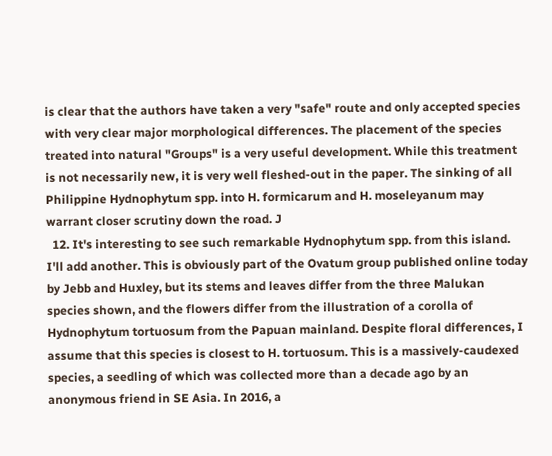is clear that the authors have taken a very "safe" route and only accepted species with very clear major morphological differences. The placement of the species treated into natural "Groups" is a very useful development. While this treatment is not necessarily new, it is very well fleshed-out in the paper. The sinking of all Philippine Hydnophytum spp. into H. formicarum and H. moseleyanum may warrant closer scrutiny down the road. J
  12. It's interesting to see such remarkable Hydnophytum spp. from this island. I'll add another. This is obviously part of the Ovatum group published online today by Jebb and Huxley, but its stems and leaves differ from the three Malukan species shown, and the flowers differ from the illustration of a corolla of Hydnophytum tortuosum from the Papuan mainland. Despite floral differences, I assume that this species is closest to H. tortuosum. This is a massively-caudexed species, a seedling of which was collected more than a decade ago by an anonymous friend in SE Asia. In 2016, a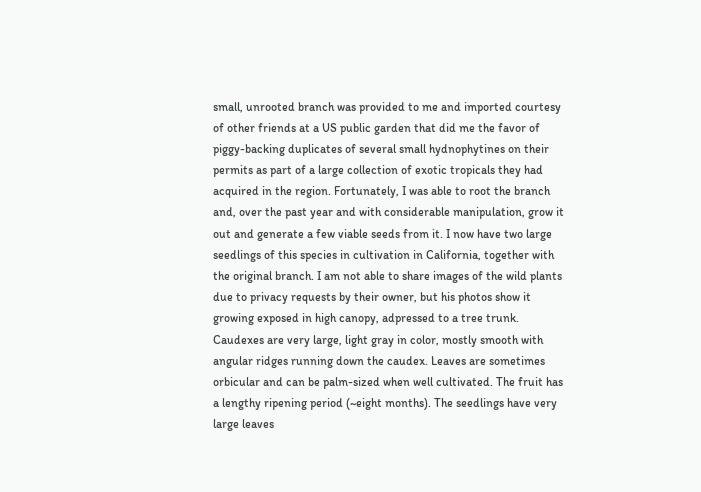small, unrooted branch was provided to me and imported courtesy of other friends at a US public garden that did me the favor of piggy-backing duplicates of several small hydnophytines on their permits as part of a large collection of exotic tropicals they had acquired in the region. Fortunately, I was able to root the branch and, over the past year and with considerable manipulation, grow it out and generate a few viable seeds from it. I now have two large seedlings of this species in cultivation in California, together with the original branch. I am not able to share images of the wild plants due to privacy requests by their owner, but his photos show it growing exposed in high canopy, adpressed to a tree trunk. Caudexes are very large, light gray in color, mostly smooth with angular ridges running down the caudex. Leaves are sometimes orbicular and can be palm-sized when well cultivated. The fruit has a lengthy ripening period (~eight months). The seedlings have very large leaves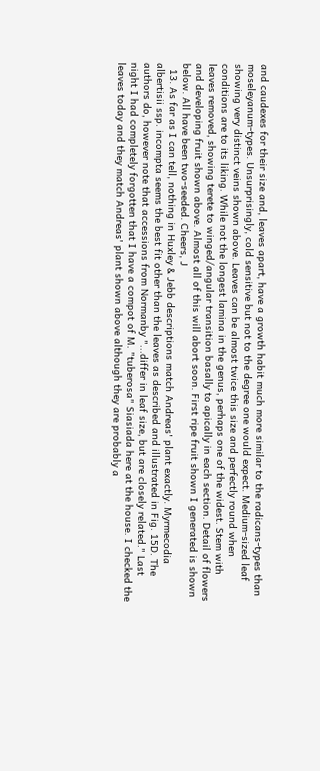and caudexes for their size and, leaves apart, have a growth habit much more similar to the radicans-types than moseleyanum-types. Unsurprisingly, cold sensitive but not to the degree one would expect. Medium-sized leaf showing very distinct veins shown above. Leaves can be almost twice this size and perfectly round when conditions are to its liking. While not the longest lamina in the genus, perhaps one of the widest. Stem with leaves removed, showing terete to winged/angular transition basally to apically in each section. Detail of flowers and developing fruit shown above. Almost all of this will abort soon. First ripe fruit shown I generated is shown below. All have been two-seeded. Cheers, J
  13. As far as I can tell, nothing in Huxley & Jebb descriptions match Andreas' plant exactly. Myrmecodia albertisii ssp. incompta seems the best fit other than the leaves as described and illustrated in Fig. 15D. The authors do, however note that accessions from Normanby "...differ in leaf size, but are closely related." Last night I had completely forgotten that I have a compot of M. "tuberosa" Siasiada here at the house. I checked the leaves today and they match Andreas' plant shown above although they are probably a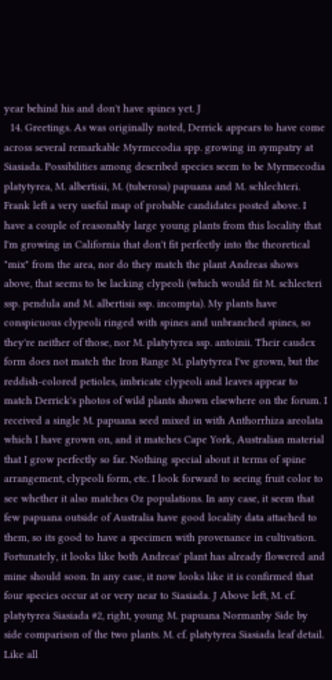year behind his and don't have spines yet. J
  14. Greetings. As was originally noted, Derrick appears to have come across several remarkable Myrmecodia spp. growing in sympatry at Siasiada. Possibilities among described species seem to be Myrmecodia platytyrea, M. albertisii, M. (tuberosa) papuana and M. schlechteri. Frank left a very useful map of probable candidates posted above. I have a couple of reasonably large young plants from this locality that I'm growing in California that don't fit perfectly into the theoretical "mix" from the area, nor do they match the plant Andreas shows above, that seems to be lacking clypeoli (which would fit M. schlecteri ssp. pendula and M. albertisii ssp. incompta). My plants have conspicuous clypeoli ringed with spines and unbranched spines, so they're neither of those, nor M. platytyrea ssp. antoinii. Their caudex form does not match the Iron Range M. platytyrea I've grown, but the reddish-colored petioles, imbricate clypeoli and leaves appear to match Derrick's photos of wild plants shown elsewhere on the forum. I received a single M. papuana seed mixed in with Anthorrhiza areolata which I have grown on, and it matches Cape York, Australian material that I grow perfectly so far. Nothing special about it terms of spine arrangement, clypeoli form, etc. I look forward to seeing fruit color to see whether it also matches Oz populations. In any case, it seem that few papuana outside of Australia have good locality data attached to them, so its good to have a specimen with provenance in cultivation. Fortunately, it looks like both Andreas' plant has already flowered and mine should soon. In any case, it now looks like it is confirmed that four species occur at or very near to Siasiada. J Above left, M. cf. platytyrea Siasiada #2, right, young M. papuana Normanby Side by side comparison of the two plants. M. cf. platytyrea Siasiada leaf detail. Like all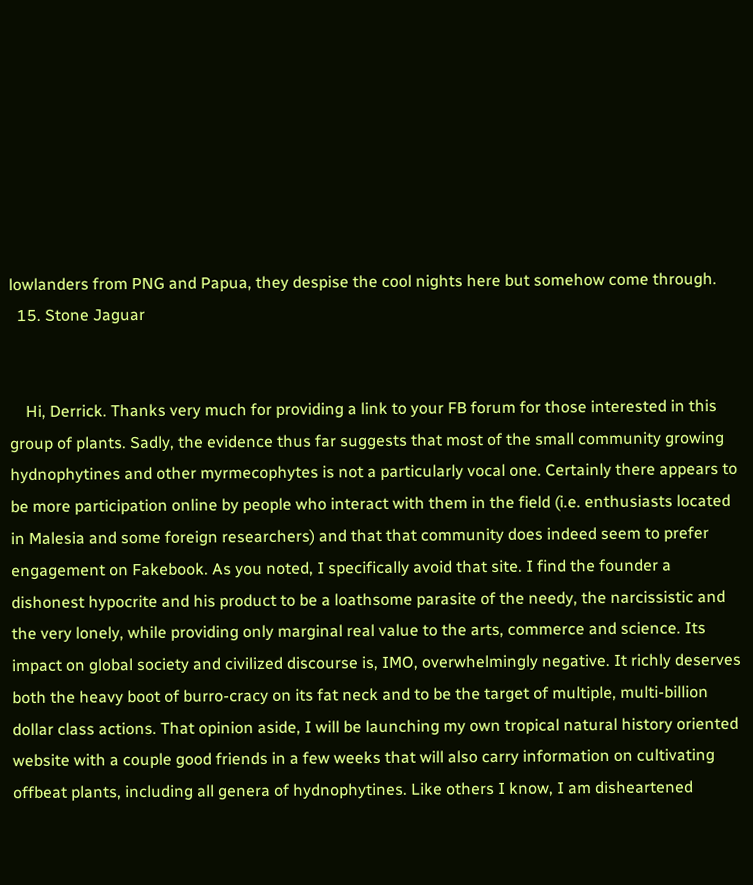lowlanders from PNG and Papua, they despise the cool nights here but somehow come through.
  15. Stone Jaguar


    Hi, Derrick. Thanks very much for providing a link to your FB forum for those interested in this group of plants. Sadly, the evidence thus far suggests that most of the small community growing hydnophytines and other myrmecophytes is not a particularly vocal one. Certainly there appears to be more participation online by people who interact with them in the field (i.e. enthusiasts located in Malesia and some foreign researchers) and that that community does indeed seem to prefer engagement on Fakebook. As you noted, I specifically avoid that site. I find the founder a dishonest hypocrite and his product to be a loathsome parasite of the needy, the narcissistic and the very lonely, while providing only marginal real value to the arts, commerce and science. Its impact on global society and civilized discourse is, IMO, overwhelmingly negative. It richly deserves both the heavy boot of burro-cracy on its fat neck and to be the target of multiple, multi-billion dollar class actions. That opinion aside, I will be launching my own tropical natural history oriented website with a couple good friends in a few weeks that will also carry information on cultivating offbeat plants, including all genera of hydnophytines. Like others I know, I am disheartened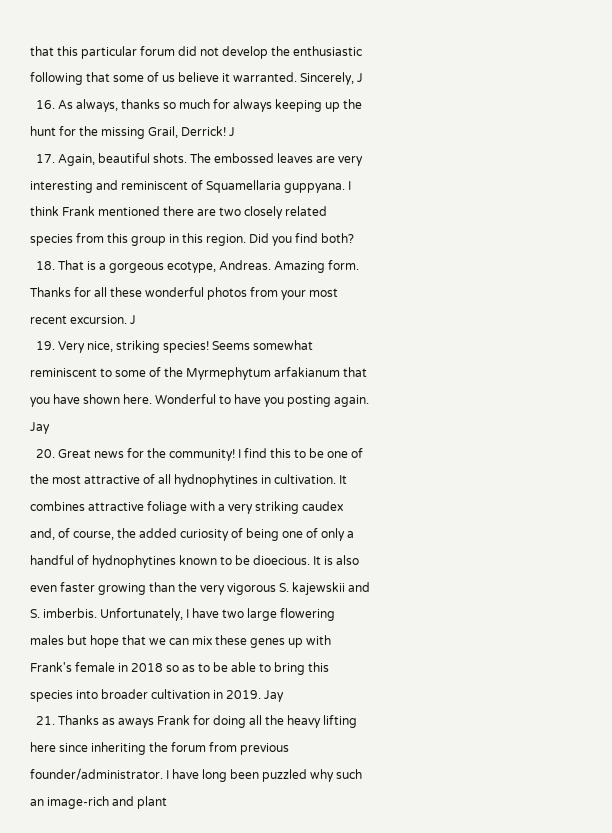that this particular forum did not develop the enthusiastic following that some of us believe it warranted. Sincerely, J
  16. As always, thanks so much for always keeping up the hunt for the missing Grail, Derrick! J
  17. Again, beautiful shots. The embossed leaves are very interesting and reminiscent of Squamellaria guppyana. I think Frank mentioned there are two closely related species from this group in this region. Did you find both?
  18. That is a gorgeous ecotype, Andreas. Amazing form. Thanks for all these wonderful photos from your most recent excursion. J
  19. Very nice, striking species! Seems somewhat reminiscent to some of the Myrmephytum arfakianum that you have shown here. Wonderful to have you posting again. Jay
  20. Great news for the community! I find this to be one of the most attractive of all hydnophytines in cultivation. It combines attractive foliage with a very striking caudex and, of course, the added curiosity of being one of only a handful of hydnophytines known to be dioecious. It is also even faster growing than the very vigorous S. kajewskii and S. imberbis. Unfortunately, I have two large flowering males but hope that we can mix these genes up with Frank's female in 2018 so as to be able to bring this species into broader cultivation in 2019. Jay
  21. Thanks as aways Frank for doing all the heavy lifting here since inheriting the forum from previous founder/administrator. I have long been puzzled why such an image-rich and plant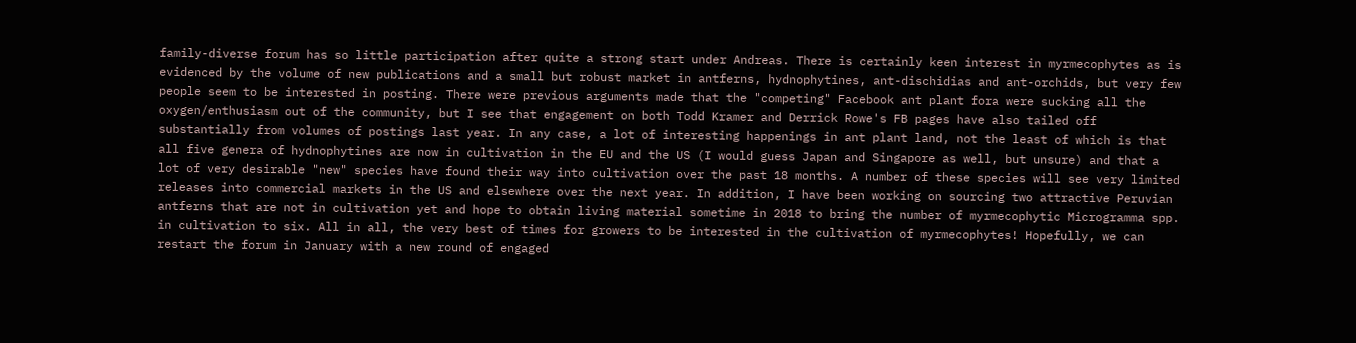family-diverse forum has so little participation after quite a strong start under Andreas. There is certainly keen interest in myrmecophytes as is evidenced by the volume of new publications and a small but robust market in antferns, hydnophytines, ant-dischidias and ant-orchids, but very few people seem to be interested in posting. There were previous arguments made that the "competing" Facebook ant plant fora were sucking all the oxygen/enthusiasm out of the community, but I see that engagement on both Todd Kramer and Derrick Rowe's FB pages have also tailed off substantially from volumes of postings last year. In any case, a lot of interesting happenings in ant plant land, not the least of which is that all five genera of hydnophytines are now in cultivation in the EU and the US (I would guess Japan and Singapore as well, but unsure) and that a lot of very desirable "new" species have found their way into cultivation over the past 18 months. A number of these species will see very limited releases into commercial markets in the US and elsewhere over the next year. In addition, I have been working on sourcing two attractive Peruvian antferns that are not in cultivation yet and hope to obtain living material sometime in 2018 to bring the number of myrmecophytic Microgramma spp. in cultivation to six. All in all, the very best of times for growers to be interested in the cultivation of myrmecophytes! Hopefully, we can restart the forum in January with a new round of engaged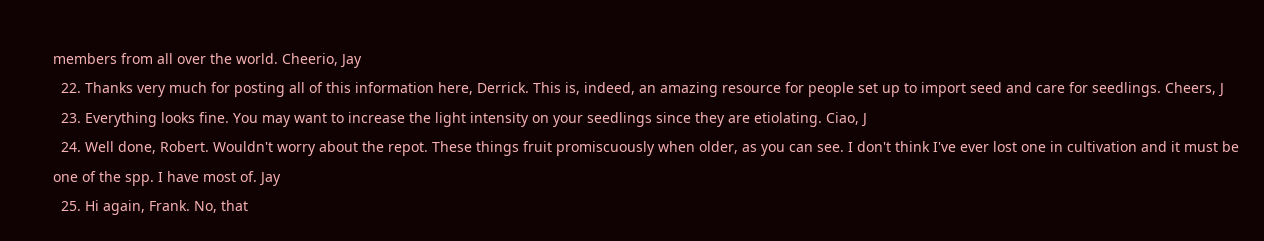members from all over the world. Cheerio, Jay
  22. Thanks very much for posting all of this information here, Derrick. This is, indeed, an amazing resource for people set up to import seed and care for seedlings. Cheers, J
  23. Everything looks fine. You may want to increase the light intensity on your seedlings since they are etiolating. Ciao, J
  24. Well done, Robert. Wouldn't worry about the repot. These things fruit promiscuously when older, as you can see. I don't think I've ever lost one in cultivation and it must be one of the spp. I have most of. Jay
  25. Hi again, Frank. No, that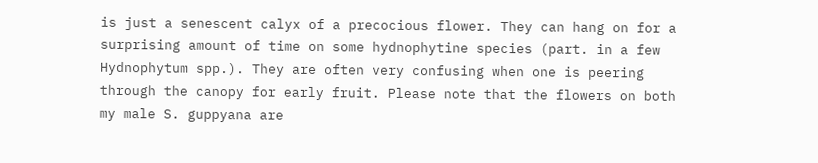is just a senescent calyx of a precocious flower. They can hang on for a surprising amount of time on some hydnophytine species (part. in a few Hydnophytum spp.). They are often very confusing when one is peering through the canopy for early fruit. Please note that the flowers on both my male S. guppyana are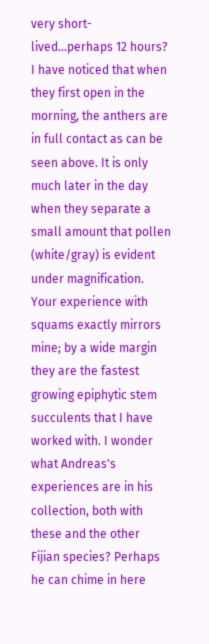very short-lived...perhaps 12 hours? I have noticed that when they first open in the morning, the anthers are in full contact as can be seen above. It is only much later in the day when they separate a small amount that pollen (white/gray) is evident under magnification. Your experience with squams exactly mirrors mine; by a wide margin they are the fastest growing epiphytic stem succulents that I have worked with. I wonder what Andreas's experiences are in his collection, both with these and the other Fijian species? Perhaps he can chime in here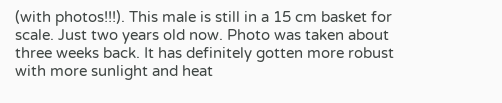(with photos!!!). This male is still in a 15 cm basket for scale. Just two years old now. Photo was taken about three weeks back. It has definitely gotten more robust with more sunlight and heat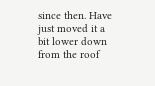since then. Have just moved it a bit lower down from the roof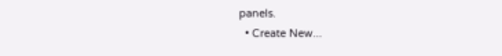panels.
  • Create New...